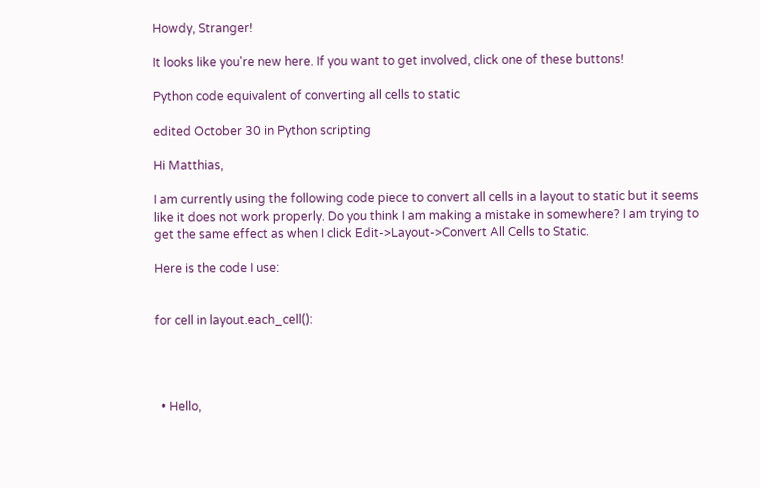Howdy, Stranger!

It looks like you're new here. If you want to get involved, click one of these buttons!

Python code equivalent of converting all cells to static

edited October 30 in Python scripting

Hi Matthias,

I am currently using the following code piece to convert all cells in a layout to static but it seems like it does not work properly. Do you think I am making a mistake in somewhere? I am trying to get the same effect as when I click Edit->Layout->Convert All Cells to Static.

Here is the code I use:


for cell in layout.each_cell():




  • Hello,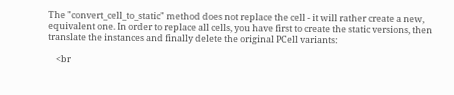The "convert_cell_to_static" method does not replace the cell - it will rather create a new, equivalent one. In order to replace all cells, you have first to create the static versions, then translate the instances and finally delete the original PCell variants:

    <br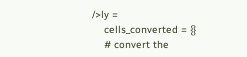/>ly =
    cells_converted = {}
    # convert the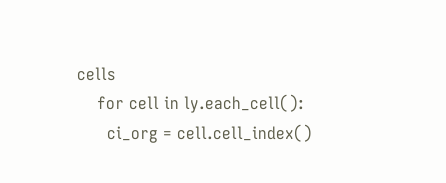cells
    for cell in ly.each_cell():
      ci_org = cell.cell_index()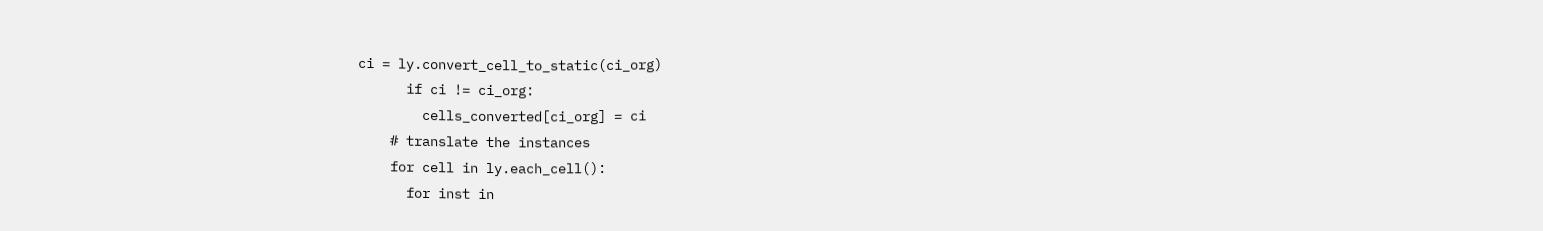ci = ly.convert_cell_to_static(ci_org)
      if ci != ci_org:
        cells_converted[ci_org] = ci
    # translate the instances
    for cell in ly.each_cell():
      for inst in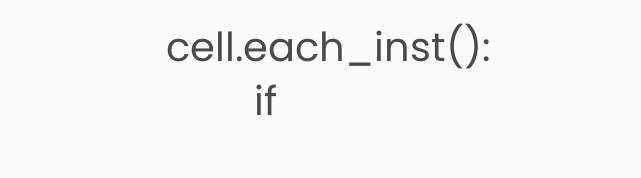cell.each_inst():
        if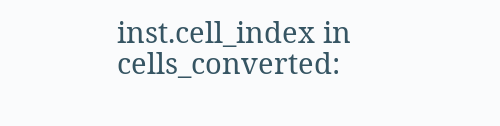inst.cell_index in cells_converted: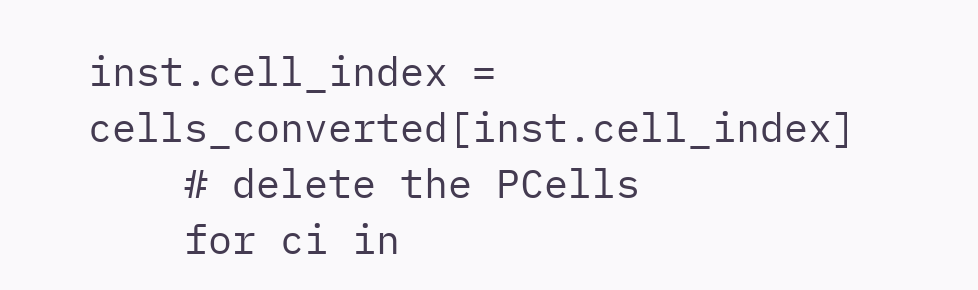inst.cell_index = cells_converted[inst.cell_index]
    # delete the PCells
    for ci in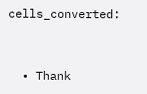cells_converted:



  • Thank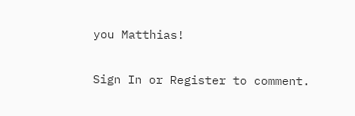you Matthias!

Sign In or Register to comment.